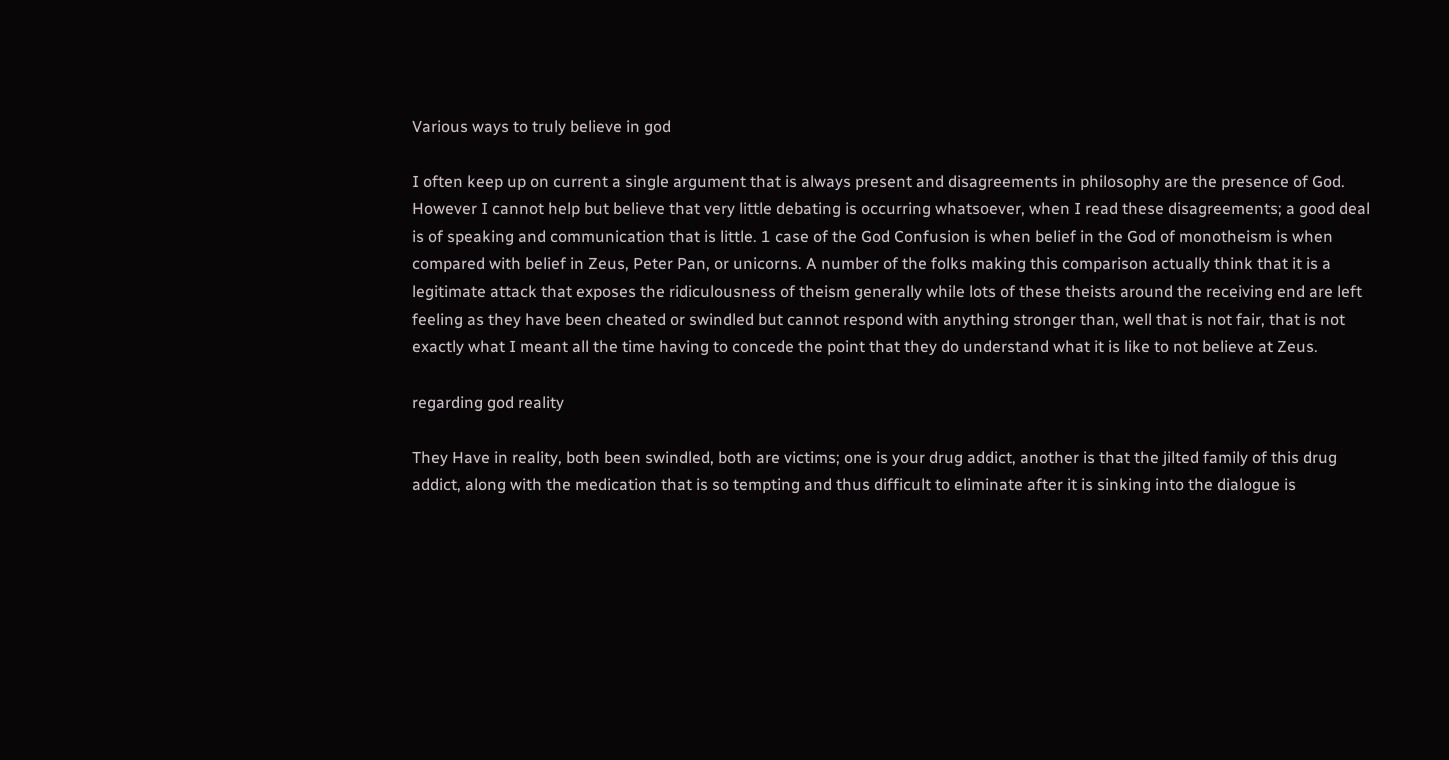Various ways to truly believe in god

I often keep up on current a single argument that is always present and disagreements in philosophy are the presence of God. However I cannot help but believe that very little debating is occurring whatsoever, when I read these disagreements; a good deal is of speaking and communication that is little. 1 case of the God Confusion is when belief in the God of monotheism is when compared with belief in Zeus, Peter Pan, or unicorns. A number of the folks making this comparison actually think that it is a legitimate attack that exposes the ridiculousness of theism generally while lots of these theists around the receiving end are left feeling as they have been cheated or swindled but cannot respond with anything stronger than, well that is not fair, that is not exactly what I meant all the time having to concede the point that they do understand what it is like to not believe at Zeus.

regarding god reality

They Have in reality, both been swindled, both are victims; one is your drug addict, another is that the jilted family of this drug addict, along with the medication that is so tempting and thus difficult to eliminate after it is sinking into the dialogue is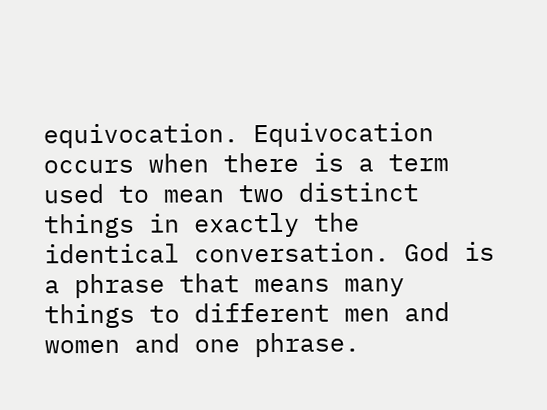equivocation. Equivocation occurs when there is a term used to mean two distinct things in exactly the identical conversation. God is a phrase that means many things to different men and women and one phrase.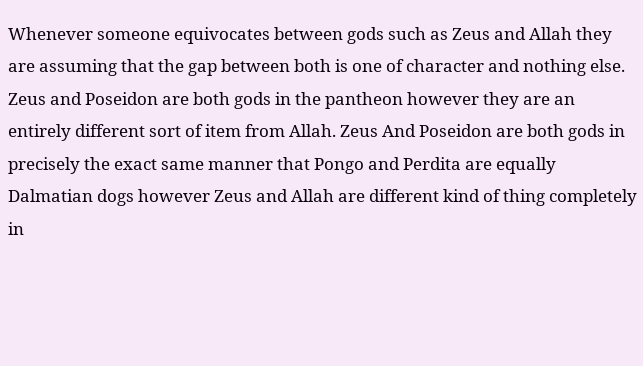Whenever someone equivocates between gods such as Zeus and Allah they are assuming that the gap between both is one of character and nothing else. Zeus and Poseidon are both gods in the pantheon however they are an entirely different sort of item from Allah. Zeus And Poseidon are both gods in precisely the exact same manner that Pongo and Perdita are equally Dalmatian dogs however Zeus and Allah are different kind of thing completely in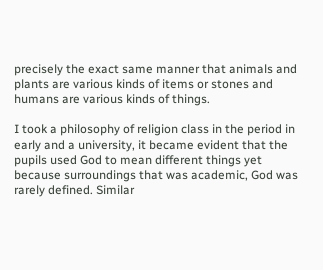precisely the exact same manner that animals and plants are various kinds of items or stones and humans are various kinds of things.

I took a philosophy of religion class in the period in early and a university, it became evident that the pupils used God to mean different things yet because surroundings that was academic, God was rarely defined. Similar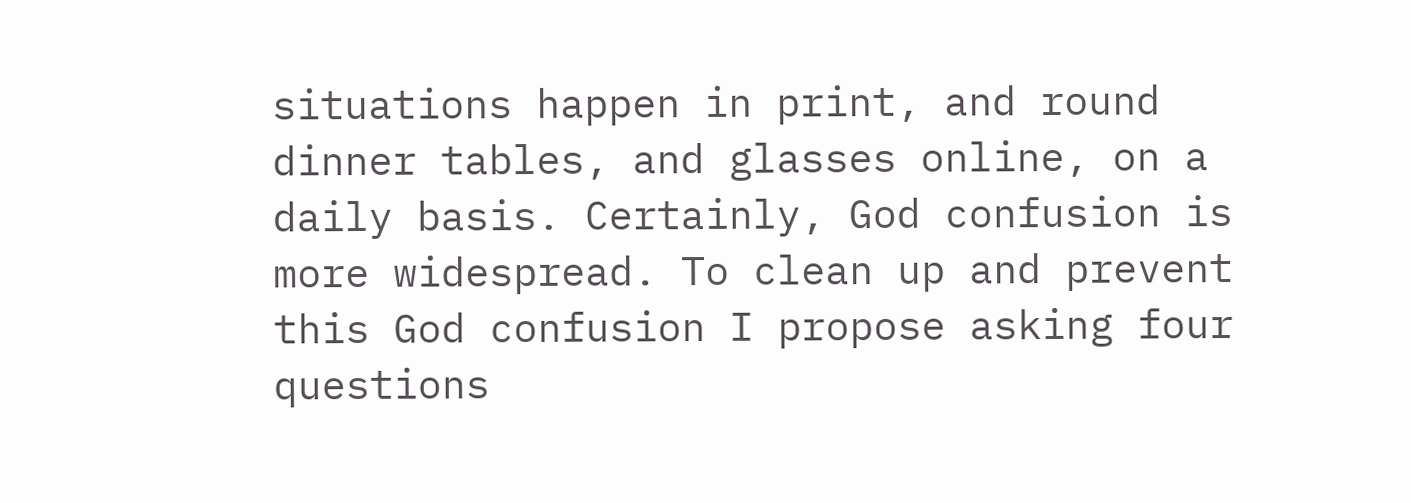situations happen in print, and round dinner tables, and glasses online, on a daily basis. Certainly, God confusion is more widespread. To clean up and prevent this God confusion I propose asking four questions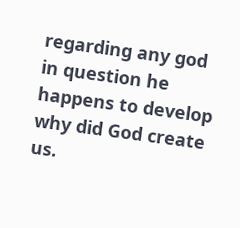regarding any god in question he happens to develop why did God create us.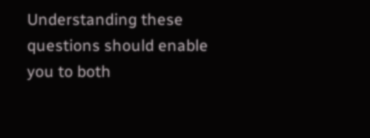Understanding these questions should enable you to both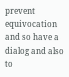prevent equivocation and so have a dialog and also to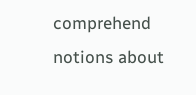comprehend notions about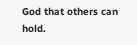God that others can hold.